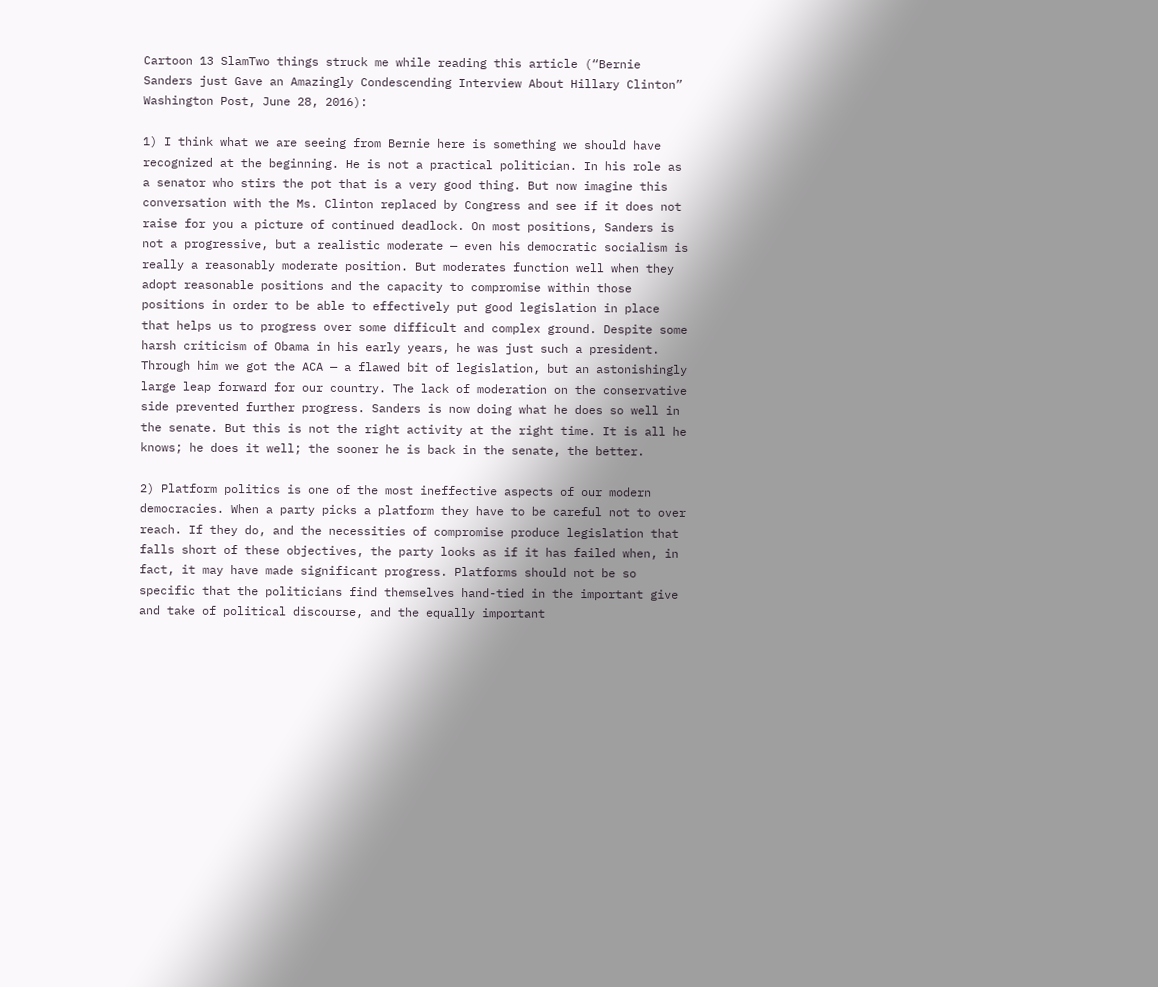Cartoon 13 SlamTwo things struck me while reading this article (“Bernie Sanders just Gave an Amazingly Condescending Interview About Hillary Clinton” Washington Post, June 28, 2016):

1) I think what we are seeing from Bernie here is something we should have recognized at the beginning. He is not a practical politician. In his role as a senator who stirs the pot that is a very good thing. But now imagine this conversation with the Ms. Clinton replaced by Congress and see if it does not raise for you a picture of continued deadlock. On most positions, Sanders is not a progressive, but a realistic moderate — even his democratic socialism is really a reasonably moderate position. But moderates function well when they adopt reasonable positions and the capacity to compromise within those positions in order to be able to effectively put good legislation in place that helps us to progress over some difficult and complex ground. Despite some harsh criticism of Obama in his early years, he was just such a president. Through him we got the ACA — a flawed bit of legislation, but an astonishingly large leap forward for our country. The lack of moderation on the conservative side prevented further progress. Sanders is now doing what he does so well in the senate. But this is not the right activity at the right time. It is all he knows; he does it well; the sooner he is back in the senate, the better.

2) Platform politics is one of the most ineffective aspects of our modern democracies. When a party picks a platform they have to be careful not to over reach. If they do, and the necessities of compromise produce legislation that falls short of these objectives, the party looks as if it has failed when, in fact, it may have made significant progress. Platforms should not be so specific that the politicians find themselves hand-tied in the important give and take of political discourse, and the equally important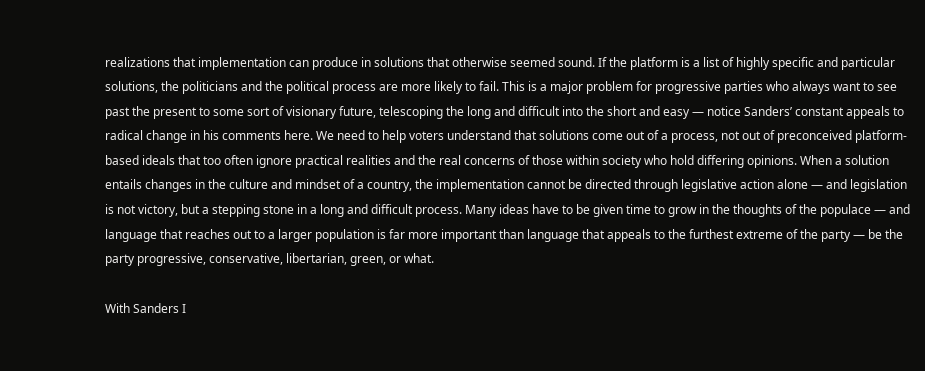realizations that implementation can produce in solutions that otherwise seemed sound. If the platform is a list of highly specific and particular solutions, the politicians and the political process are more likely to fail. This is a major problem for progressive parties who always want to see past the present to some sort of visionary future, telescoping the long and difficult into the short and easy — notice Sanders’ constant appeals to radical change in his comments here. We need to help voters understand that solutions come out of a process, not out of preconceived platform-based ideals that too often ignore practical realities and the real concerns of those within society who hold differing opinions. When a solution entails changes in the culture and mindset of a country, the implementation cannot be directed through legislative action alone — and legislation is not victory, but a stepping stone in a long and difficult process. Many ideas have to be given time to grow in the thoughts of the populace — and language that reaches out to a larger population is far more important than language that appeals to the furthest extreme of the party — be the party progressive, conservative, libertarian, green, or what.

With Sanders I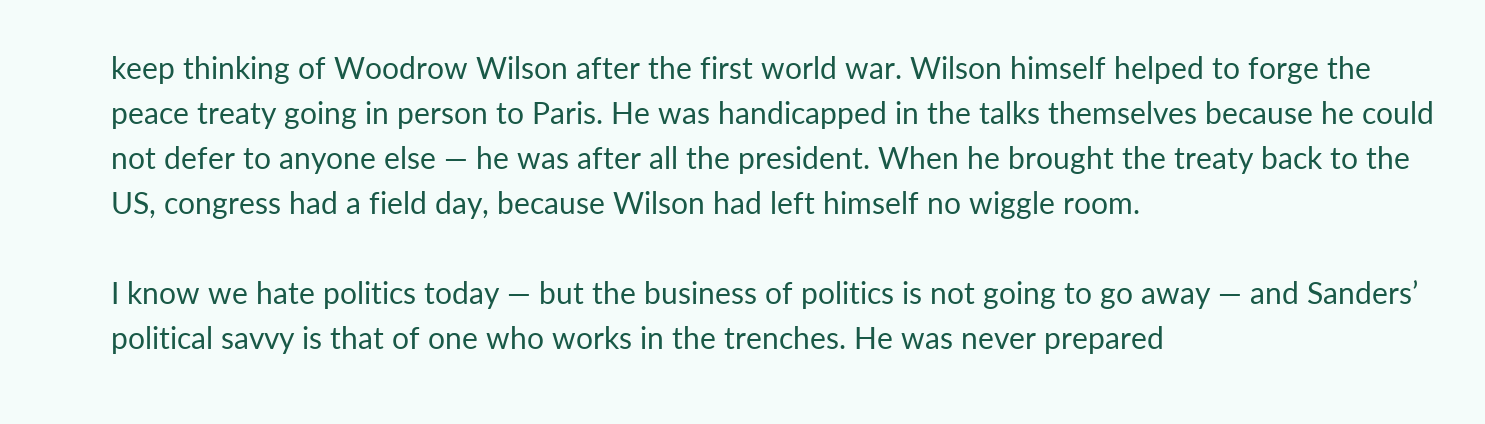keep thinking of Woodrow Wilson after the first world war. Wilson himself helped to forge the peace treaty going in person to Paris. He was handicapped in the talks themselves because he could not defer to anyone else — he was after all the president. When he brought the treaty back to the US, congress had a field day, because Wilson had left himself no wiggle room.

I know we hate politics today — but the business of politics is not going to go away — and Sanders’ political savvy is that of one who works in the trenches. He was never prepared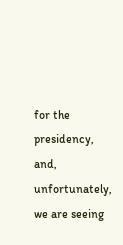for the presidency, and, unfortunately, we are seeing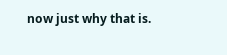now just why that is.